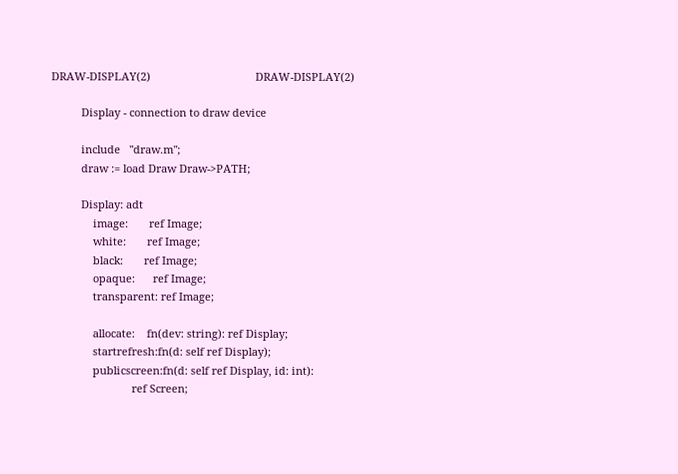DRAW-DISPLAY(2)                                   DRAW-DISPLAY(2)

          Display - connection to draw device

          include   "draw.m";
          draw := load Draw Draw->PATH;

          Display: adt
              image:       ref Image;
              white:       ref Image;
              black:       ref Image;
              opaque:      ref Image;
              transparent: ref Image;

              allocate:    fn(dev: string): ref Display;
              startrefresh:fn(d: self ref Display);
              publicscreen:fn(d: self ref Display, id: int):
                           ref Screen;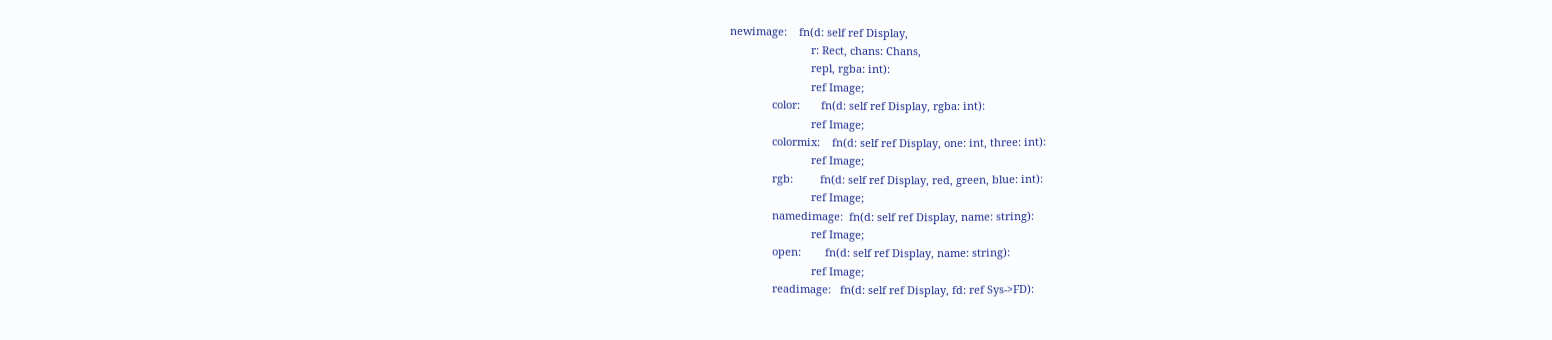newimage:    fn(d: self ref Display,
                           r: Rect, chans: Chans,
                           repl, rgba: int):
                           ref Image;
              color:       fn(d: self ref Display, rgba: int):
                           ref Image;
              colormix:    fn(d: self ref Display, one: int, three: int):
                           ref Image;
              rgb:         fn(d: self ref Display, red, green, blue: int):
                           ref Image;
              namedimage:  fn(d: self ref Display, name: string):
                           ref Image;
              open:        fn(d: self ref Display, name: string):
                           ref Image;
              readimage:   fn(d: self ref Display, fd: ref Sys->FD):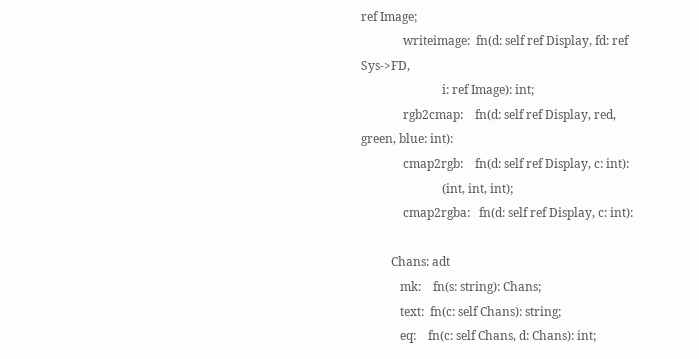ref Image;
              writeimage:  fn(d: self ref Display, fd: ref Sys->FD,
                           i: ref Image): int;
              rgb2cmap:    fn(d: self ref Display, red, green, blue: int):
              cmap2rgb:    fn(d: self ref Display, c: int):
                           (int, int, int);
              cmap2rgba:   fn(d: self ref Display, c: int):

          Chans: adt
             mk:    fn(s: string): Chans;
             text:  fn(c: self Chans): string;
             eq:    fn(c: self Chans, d: Chans): int;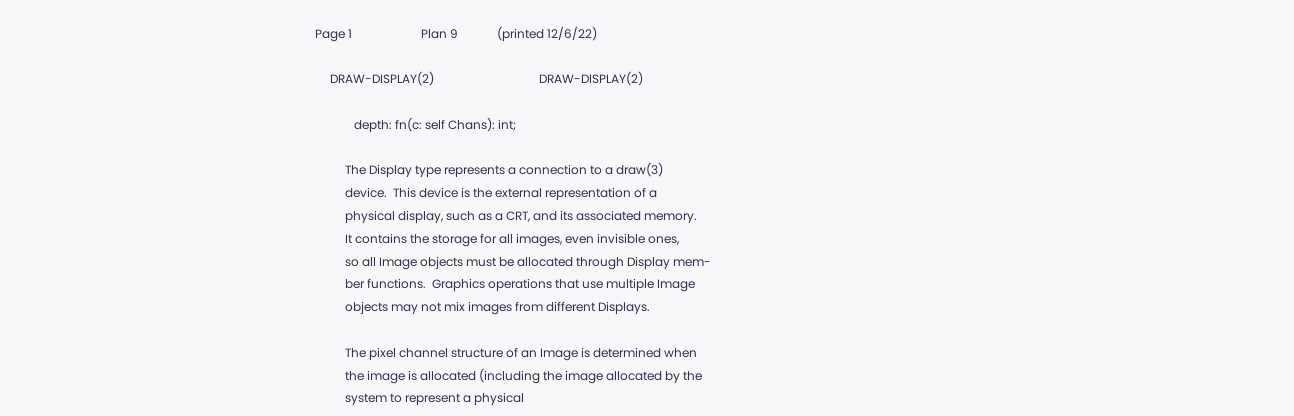Page 1                       Plan 9             (printed 12/6/22)

     DRAW-DISPLAY(2)                                   DRAW-DISPLAY(2)

             depth: fn(c: self Chans): int;

          The Display type represents a connection to a draw(3)
          device.  This device is the external representation of a
          physical display, such as a CRT, and its associated memory.
          It contains the storage for all images, even invisible ones,
          so all Image objects must be allocated through Display mem-
          ber functions.  Graphics operations that use multiple Image
          objects may not mix images from different Displays.

          The pixel channel structure of an Image is determined when
          the image is allocated (including the image allocated by the
          system to represent a physical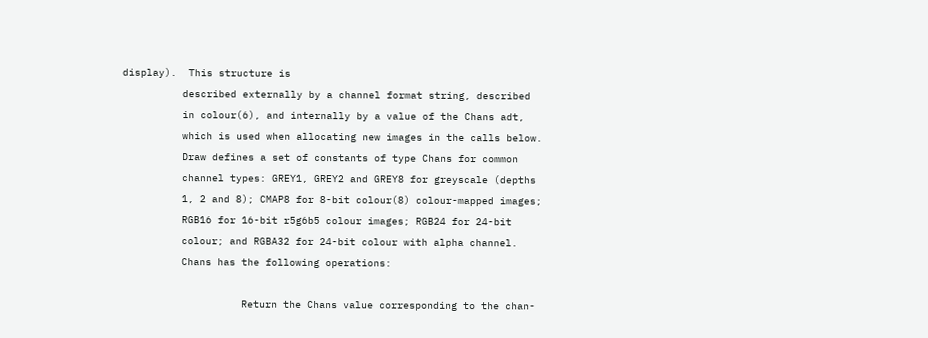display).  This structure is
          described externally by a channel format string, described
          in colour(6), and internally by a value of the Chans adt,
          which is used when allocating new images in the calls below.
          Draw defines a set of constants of type Chans for common
          channel types: GREY1, GREY2 and GREY8 for greyscale (depths
          1, 2 and 8); CMAP8 for 8-bit colour(8) colour-mapped images;
          RGB16 for 16-bit r5g6b5 colour images; RGB24 for 24-bit
          colour; and RGBA32 for 24-bit colour with alpha channel.
          Chans has the following operations:

                    Return the Chans value corresponding to the chan-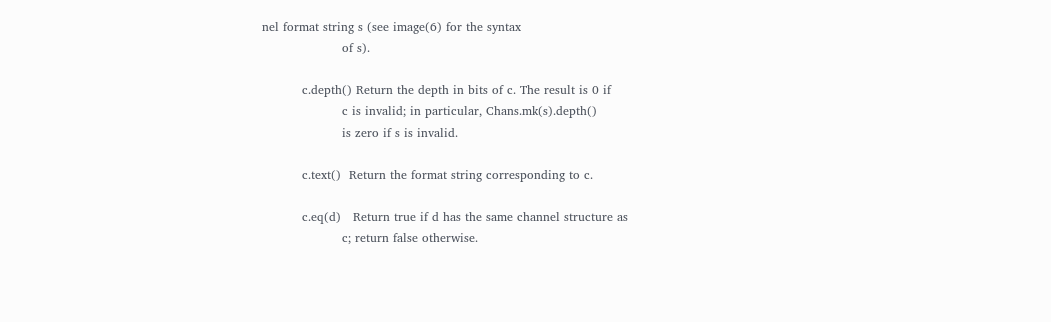nel format string s (see image(6) for the syntax
                    of s).

          c.depth() Return the depth in bits of c. The result is 0 if
                    c is invalid; in particular, Chans.mk(s).depth()
                    is zero if s is invalid.

          c.text()  Return the format string corresponding to c.

          c.eq(d)   Return true if d has the same channel structure as
                    c; return false otherwise.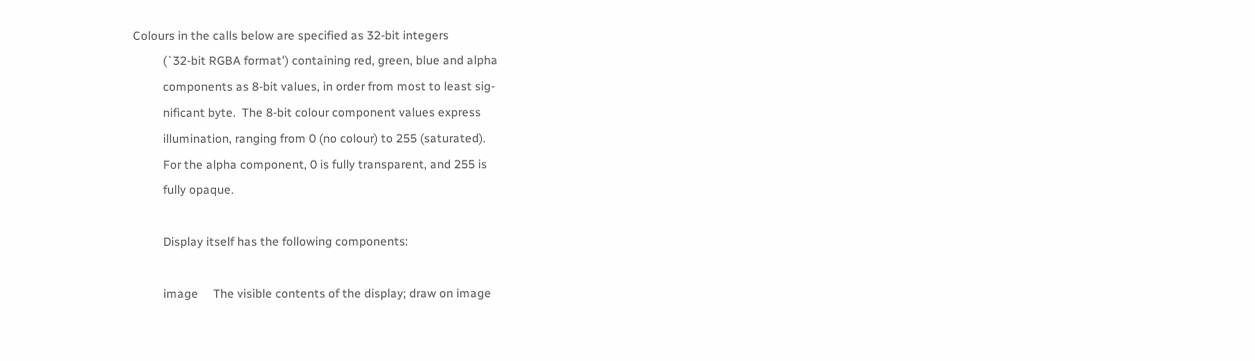Colours in the calls below are specified as 32-bit integers
          (`32-bit RGBA format') containing red, green, blue and alpha
          components as 8-bit values, in order from most to least sig-
          nificant byte.  The 8-bit colour component values express
          illumination, ranging from 0 (no colour) to 255 (saturated).
          For the alpha component, 0 is fully transparent, and 255 is
          fully opaque.

          Display itself has the following components:

          image     The visible contents of the display; draw on image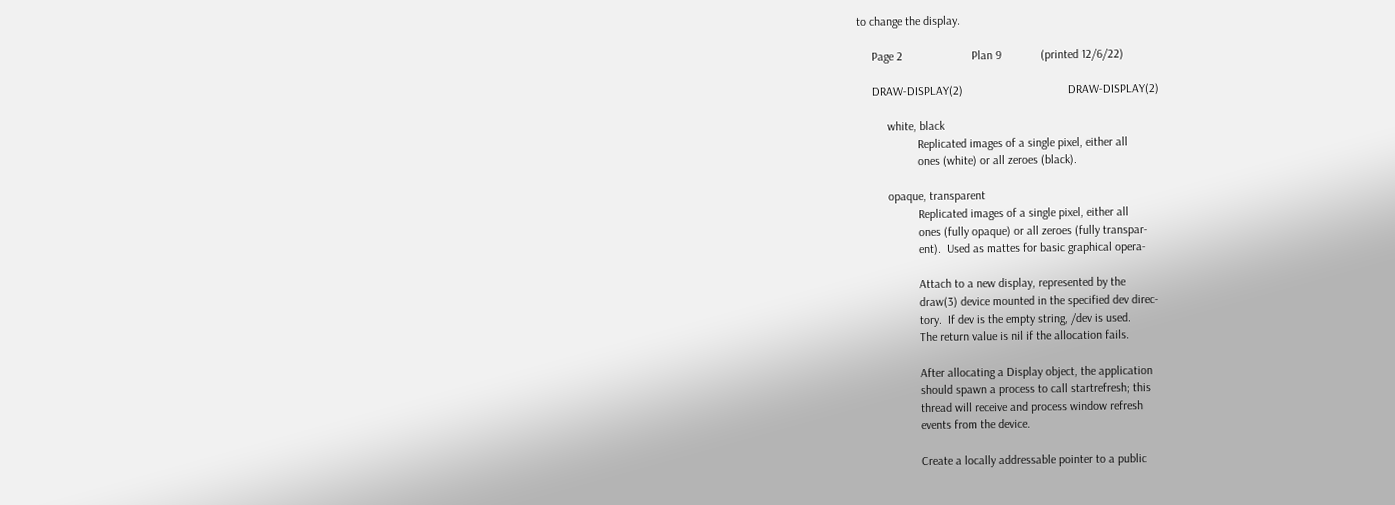to change the display.

     Page 2                       Plan 9             (printed 12/6/22)

     DRAW-DISPLAY(2)                                   DRAW-DISPLAY(2)

          white, black
                    Replicated images of a single pixel, either all
                    ones (white) or all zeroes (black).

          opaque, transparent
                    Replicated images of a single pixel, either all
                    ones (fully opaque) or all zeroes (fully transpar-
                    ent).  Used as mattes for basic graphical opera-

                    Attach to a new display, represented by the
                    draw(3) device mounted in the specified dev direc-
                    tory.  If dev is the empty string, /dev is used.
                    The return value is nil if the allocation fails.

                    After allocating a Display object, the application
                    should spawn a process to call startrefresh; this
                    thread will receive and process window refresh
                    events from the device.

                    Create a locally addressable pointer to a public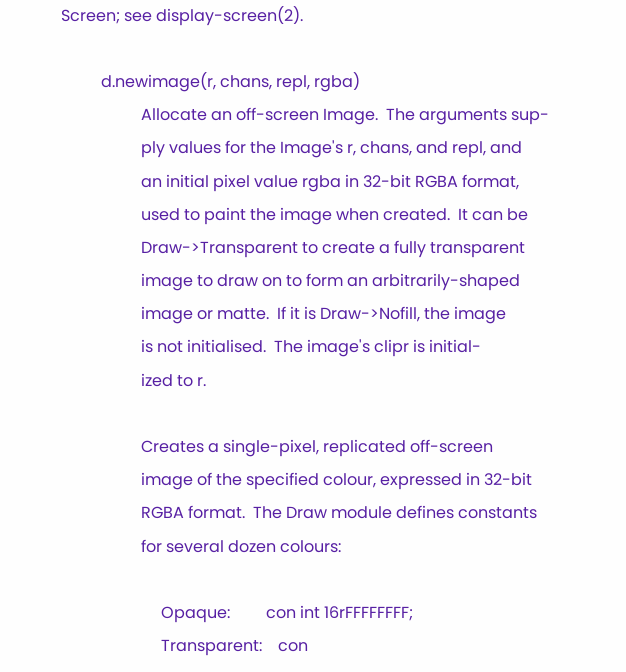Screen; see display-screen(2).

          d.newimage(r, chans, repl, rgba)
                    Allocate an off-screen Image.  The arguments sup-
                    ply values for the Image's r, chans, and repl, and
                    an initial pixel value rgba in 32-bit RGBA format,
                    used to paint the image when created.  It can be
                    Draw->Transparent to create a fully transparent
                    image to draw on to form an arbitrarily-shaped
                    image or matte.  If it is Draw->Nofill, the image
                    is not initialised.  The image's clipr is initial-
                    ized to r.

                    Creates a single-pixel, replicated off-screen
                    image of the specified colour, expressed in 32-bit
                    RGBA format.  The Draw module defines constants
                    for several dozen colours:

                         Opaque:         con int 16rFFFFFFFF;
                         Transparent:    con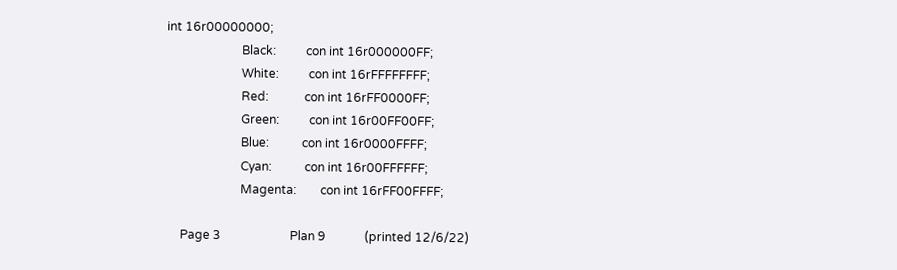int 16r00000000;
                         Black:          con int 16r000000FF;
                         White:          con int 16rFFFFFFFF;
                         Red:            con int 16rFF0000FF;
                         Green:          con int 16r00FF00FF;
                         Blue:           con int 16r0000FFFF;
                         Cyan:           con int 16r00FFFFFF;
                         Magenta:        con int 16rFF00FFFF;

     Page 3                       Plan 9             (printed 12/6/22)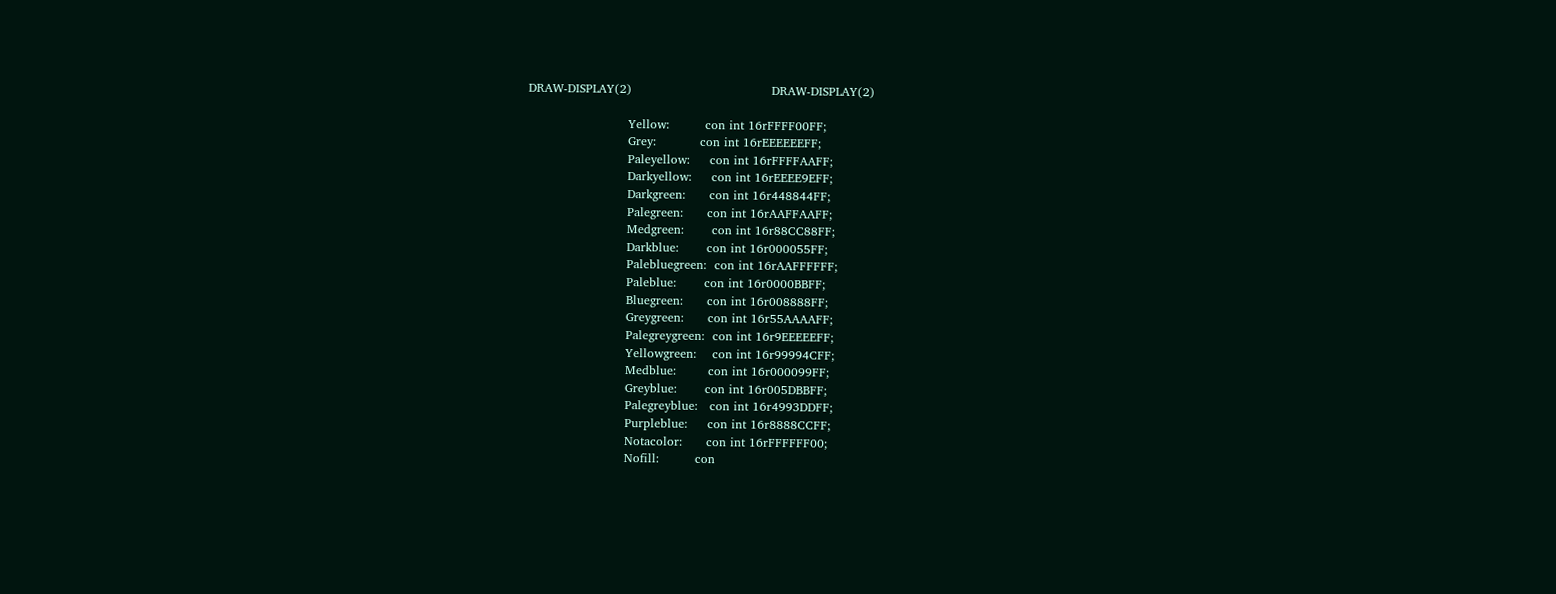DRAW-DISPLAY(2)                                   DRAW-DISPLAY(2)

                         Yellow:         con int 16rFFFF00FF;
                         Grey:           con int 16rEEEEEEFF;
                         Paleyellow:     con int 16rFFFFAAFF;
                         Darkyellow:     con int 16rEEEE9EFF;
                         Darkgreen:      con int 16r448844FF;
                         Palegreen:      con int 16rAAFFAAFF;
                         Medgreen:       con int 16r88CC88FF;
                         Darkblue:       con int 16r000055FF;
                         Palebluegreen:  con int 16rAAFFFFFF;
                         Paleblue:       con int 16r0000BBFF;
                         Bluegreen:      con int 16r008888FF;
                         Greygreen:      con int 16r55AAAAFF;
                         Palegreygreen:  con int 16r9EEEEEFF;
                         Yellowgreen:    con int 16r99994CFF;
                         Medblue:        con int 16r000099FF;
                         Greyblue:       con int 16r005DBBFF;
                         Palegreyblue:   con int 16r4993DDFF;
                         Purpleblue:     con int 16r8888CCFF;
                         Notacolor:      con int 16rFFFFFF00;
                         Nofill:         con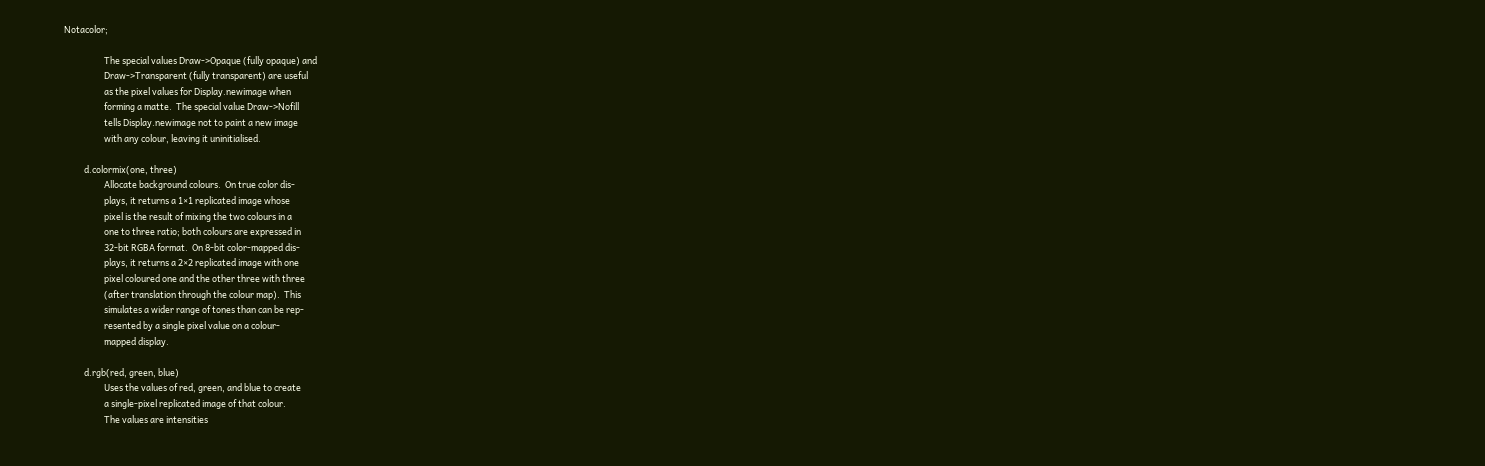Notacolor;

                    The special values Draw->Opaque (fully opaque) and
                    Draw->Transparent (fully transparent) are useful
                    as the pixel values for Display.newimage when
                    forming a matte.  The special value Draw->Nofill
                    tells Display.newimage not to paint a new image
                    with any colour, leaving it uninitialised.

          d.colormix(one, three)
                    Allocate background colours.  On true color dis-
                    plays, it returns a 1×1 replicated image whose
                    pixel is the result of mixing the two colours in a
                    one to three ratio; both colours are expressed in
                    32-bit RGBA format.  On 8-bit color-mapped dis-
                    plays, it returns a 2×2 replicated image with one
                    pixel coloured one and the other three with three
                    (after translation through the colour map).  This
                    simulates a wider range of tones than can be rep-
                    resented by a single pixel value on a colour-
                    mapped display.

          d.rgb(red, green, blue)
                    Uses the values of red, green, and blue to create
                    a single-pixel replicated image of that colour.
                    The values are intensities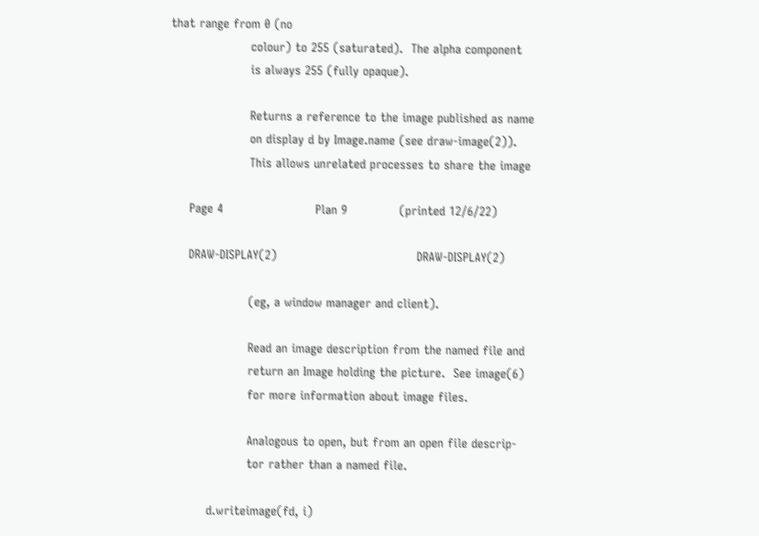that range from 0 (no
                    colour) to 255 (saturated).  The alpha component
                    is always 255 (fully opaque).

                    Returns a reference to the image published as name
                    on display d by Image.name (see draw-image(2)).
                    This allows unrelated processes to share the image

     Page 4                       Plan 9             (printed 12/6/22)

     DRAW-DISPLAY(2)                                   DRAW-DISPLAY(2)

                    (eg, a window manager and client).

                    Read an image description from the named file and
                    return an Image holding the picture.  See image(6)
                    for more information about image files.

                    Analogous to open, but from an open file descrip-
                    tor rather than a named file.

          d.writeimage(fd, i)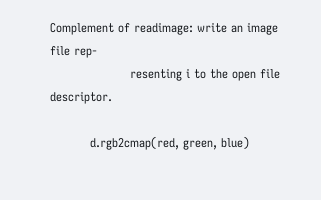Complement of readimage: write an image file rep-
                    resenting i to the open file descriptor.

          d.rgb2cmap(red, green, blue)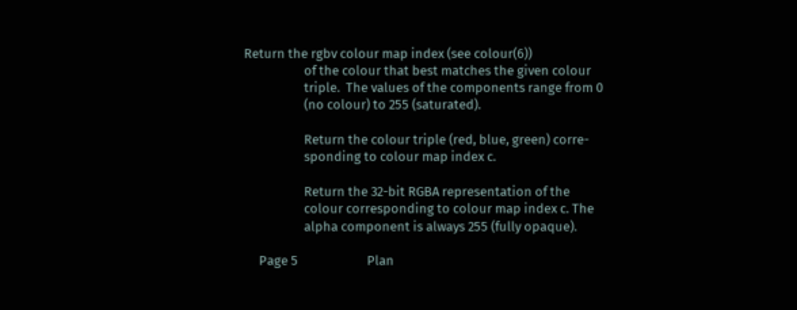Return the rgbv colour map index (see colour(6))
                    of the colour that best matches the given colour
                    triple.  The values of the components range from 0
                    (no colour) to 255 (saturated).

                    Return the colour triple (red, blue, green) corre-
                    sponding to colour map index c.

                    Return the 32-bit RGBA representation of the
                    colour corresponding to colour map index c. The
                    alpha component is always 255 (fully opaque).

     Page 5                       Plan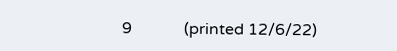9             (printed 12/6/22)